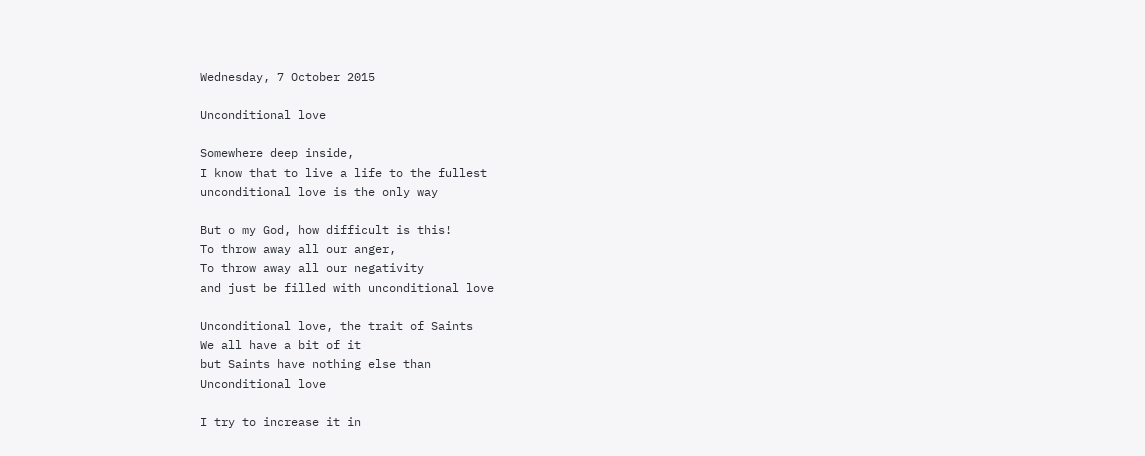Wednesday, 7 October 2015

Unconditional love

Somewhere deep inside,
I know that to live a life to the fullest
unconditional love is the only way

But o my God, how difficult is this!
To throw away all our anger,
To throw away all our negativity
and just be filled with unconditional love

Unconditional love, the trait of Saints
We all have a bit of it
but Saints have nothing else than
Unconditional love

I try to increase it in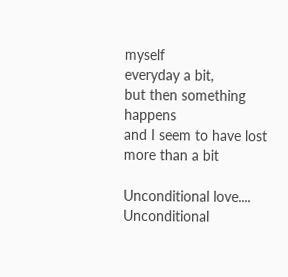myself
everyday a bit,
but then something happens
and I seem to have lost more than a bit

Unconditional love....
Unconditional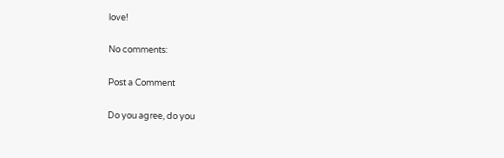love!

No comments:

Post a Comment

Do you agree, do you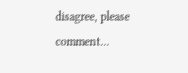disagree, please comment...